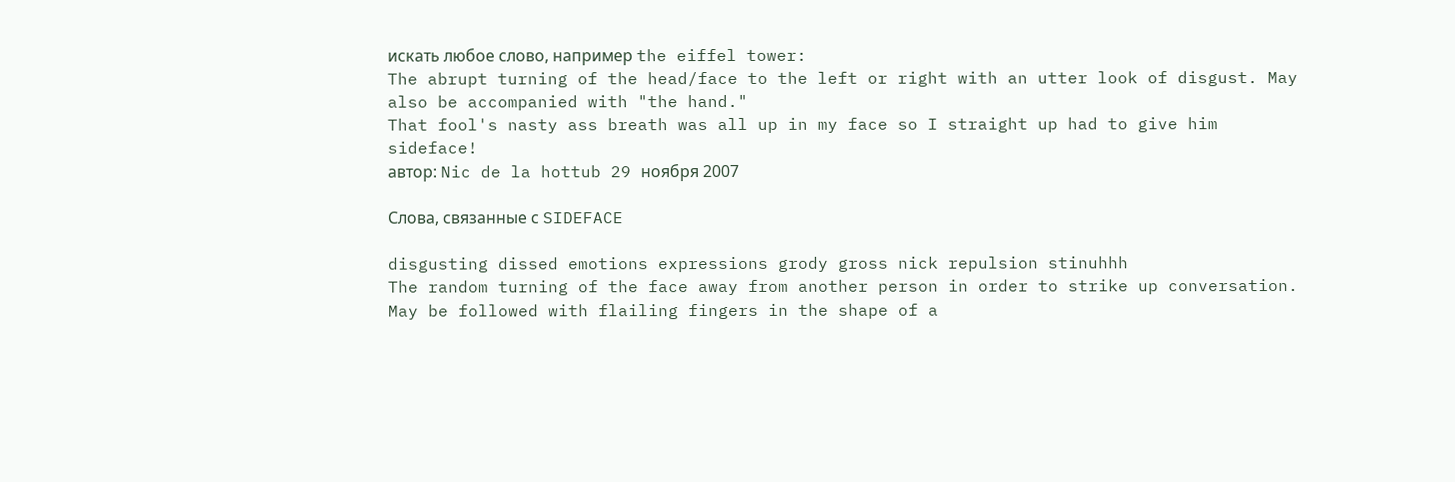искать любое слово, например the eiffel tower:
The abrupt turning of the head/face to the left or right with an utter look of disgust. May also be accompanied with "the hand."
That fool's nasty ass breath was all up in my face so I straight up had to give him sideface!
автор: Nic de la hottub 29 ноября 2007

Слова, связанные с SIDEFACE

disgusting dissed emotions expressions grody gross nick repulsion stinuhhh
The random turning of the face away from another person in order to strike up conversation.
May be followed with flailing fingers in the shape of a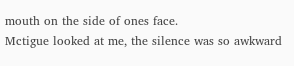mouth on the side of ones face.
Mctigue looked at me, the silence was so awkward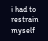i had to restrain myself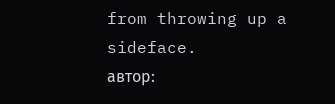from throwing up a sideface.
автор: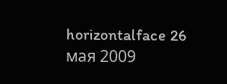horizontalface 26 мая 2009